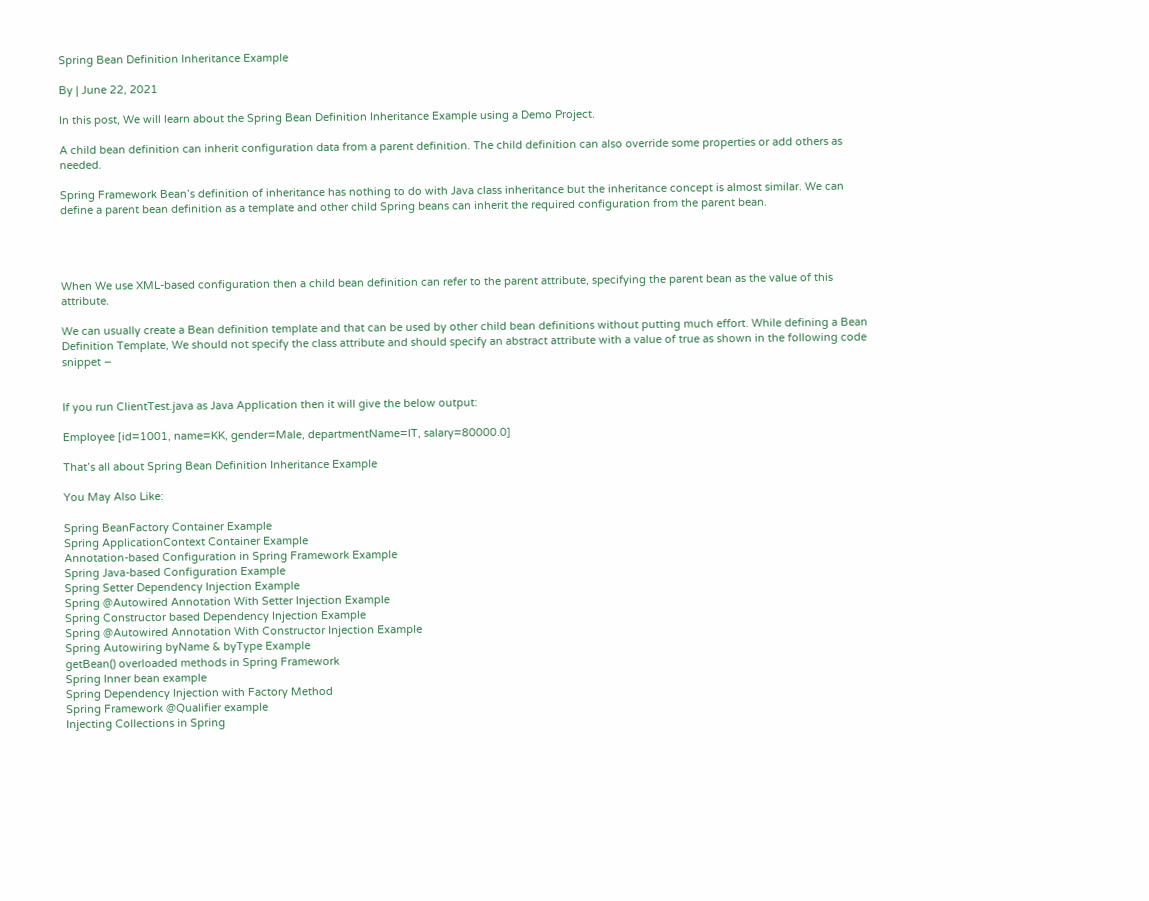Spring Bean Definition Inheritance Example

By | June 22, 2021

In this post, We will learn about the Spring Bean Definition Inheritance Example using a Demo Project.

A child bean definition can inherit configuration data from a parent definition. The child definition can also override some properties or add others as needed.

Spring Framework Bean’s definition of inheritance has nothing to do with Java class inheritance but the inheritance concept is almost similar. We can define a parent bean definition as a template and other child Spring beans can inherit the required configuration from the parent bean.




When We use XML-based configuration then a child bean definition can refer to the parent attribute, specifying the parent bean as the value of this attribute.

We can usually create a Bean definition template and that can be used by other child bean definitions without putting much effort. While defining a Bean Definition Template, We should not specify the class attribute and should specify an abstract attribute with a value of true as shown in the following code snippet −


If you run ClientTest.java as Java Application then it will give the below output:

Employee [id=1001, name=KK, gender=Male, departmentName=IT, salary=80000.0]

That’s all about Spring Bean Definition Inheritance Example

You May Also Like:

Spring BeanFactory Container Example
Spring ApplicationContext Container Example
Annotation-based Configuration in Spring Framework Example
Spring Java-based Configuration Example
Spring Setter Dependency Injection Example
Spring @Autowired Annotation With Setter Injection Example
Spring Constructor based Dependency Injection Example
Spring @Autowired Annotation With Constructor Injection Example
Spring Autowiring byName & byType Example
getBean() overloaded methods in Spring Framework
Spring Inner bean example
Spring Dependency Injection with Factory Method
Spring Framework @Qualifier example
Injecting Collections in Spring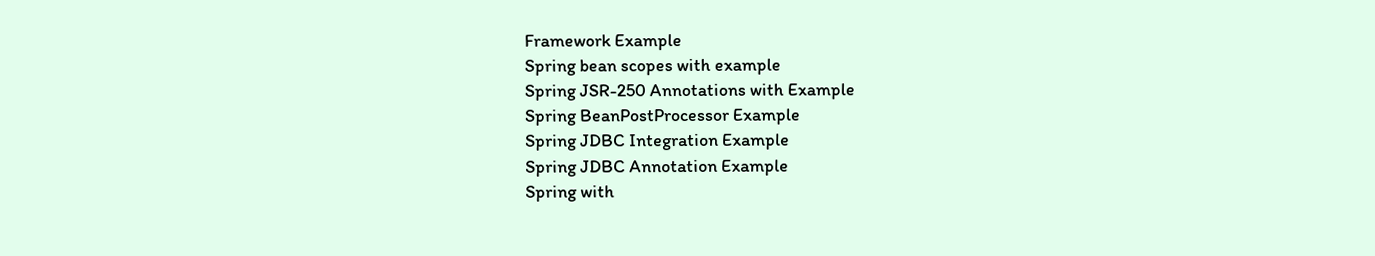Framework Example
Spring bean scopes with example
Spring JSR-250 Annotations with Example
Spring BeanPostProcessor Example
Spring JDBC Integration Example
Spring JDBC Annotation Example
Spring with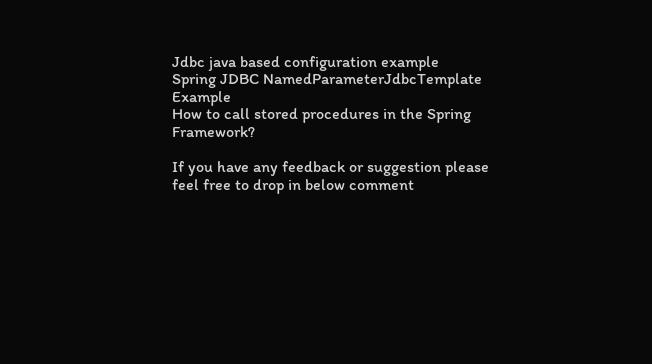Jdbc java based configuration example
Spring JDBC NamedParameterJdbcTemplate Example
How to call stored procedures in the Spring Framework?

If you have any feedback or suggestion please feel free to drop in below comment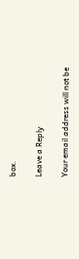box.

Leave a Reply

Your email address will not be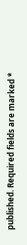published. Required fields are marked *